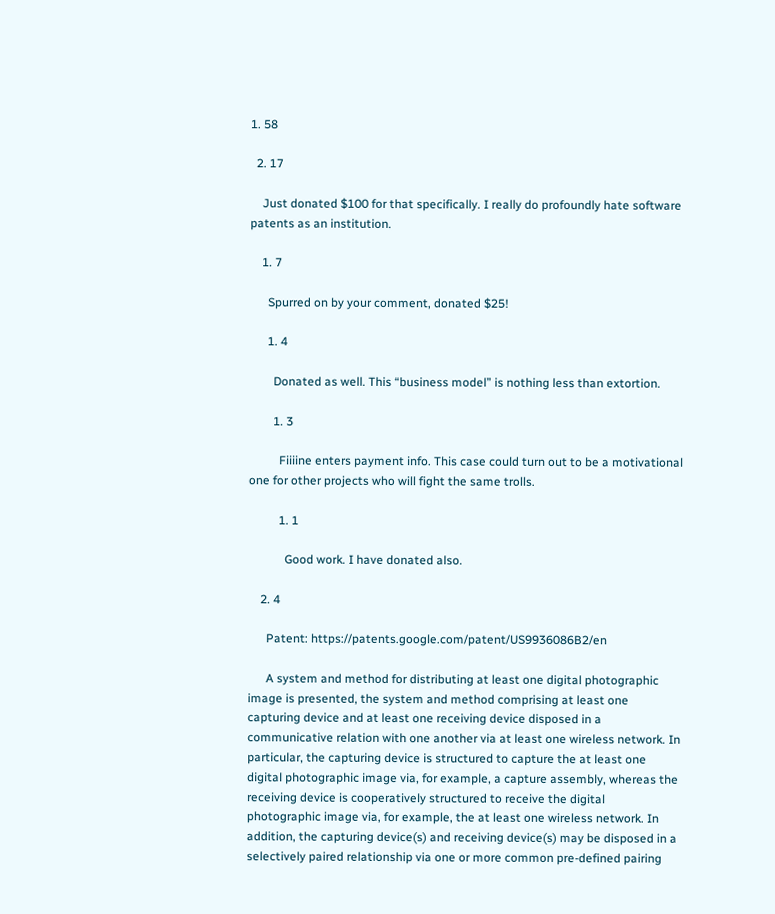1. 58

  2. 17

    Just donated $100 for that specifically. I really do profoundly hate software patents as an institution.

    1. 7

      Spurred on by your comment, donated $25!

      1. 4

        Donated as well. This “business model” is nothing less than extortion.

        1. 3

          Fiiiine enters payment info. This case could turn out to be a motivational one for other projects who will fight the same trolls.

          1. 1

            Good work. I have donated also.

    2. 4

      Patent: https://patents.google.com/patent/US9936086B2/en

      A system and method for distributing at least one digital photographic image is presented, the system and method comprising at least one capturing device and at least one receiving device disposed in a communicative relation with one another via at least one wireless network. In particular, the capturing device is structured to capture the at least one digital photographic image via, for example, a capture assembly, whereas the receiving device is cooperatively structured to receive the digital photographic image via, for example, the at least one wireless network. In addition, the capturing device(s) and receiving device(s) may be disposed in a selectively paired relationship via one or more common pre-defined pairing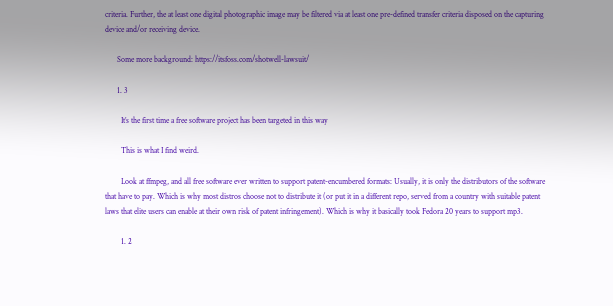criteria. Further, the at least one digital photographic image may be filtered via at least one pre-defined transfer criteria disposed on the capturing device and/or receiving device.

      Some more background: https://itsfoss.com/shotwell-lawsuit/

      1. 3

        It’s the first time a free software project has been targeted in this way

        This is what I find weird.

        Look at ffmpeg, and all free software ever written to support patent-encumbered formats: Usually, it is only the distributors of the software that have to pay. Which is why most distros choose not to distribute it (or put it in a different repo, served from a country with suitable patent laws that elite users can enable at their own risk of patent infringement). Which is why it basically took Fedora 20 years to support mp3.

        1. 2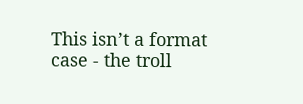This isn’t a format case - the troll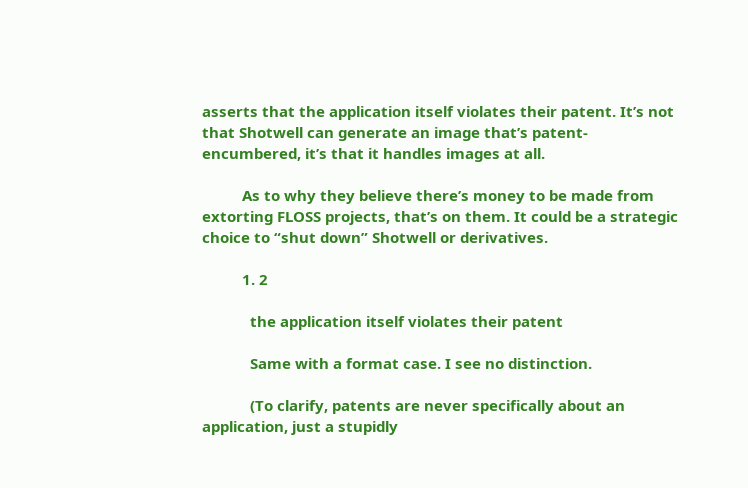asserts that the application itself violates their patent. It’s not that Shotwell can generate an image that’s patent-encumbered, it’s that it handles images at all.

          As to why they believe there’s money to be made from extorting FLOSS projects, that’s on them. It could be a strategic choice to “shut down” Shotwell or derivatives.

          1. 2

            the application itself violates their patent

            Same with a format case. I see no distinction.

            (To clarify, patents are never specifically about an application, just a stupidly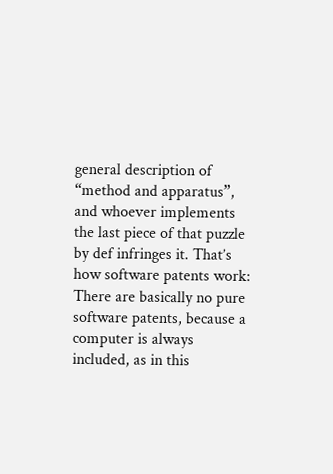general description of “method and apparatus”, and whoever implements the last piece of that puzzle by def infringes it. That’s how software patents work: There are basically no pure software patents, because a computer is always included, as in this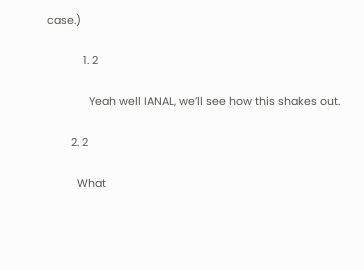case.)

            1. 2

              Yeah well IANAL, we’ll see how this shakes out.

        2. 2

          What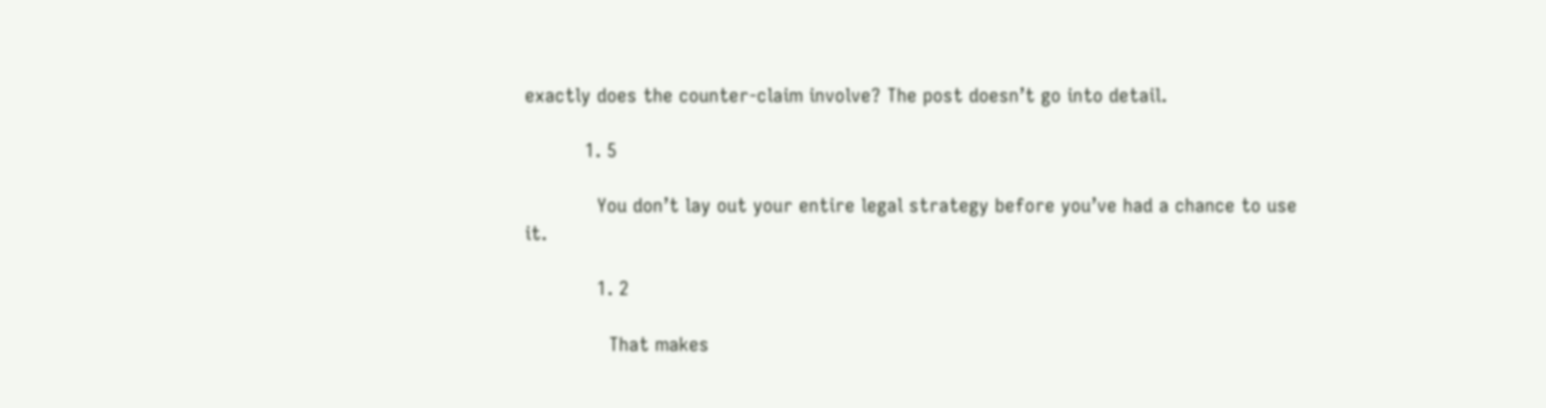exactly does the counter-claim involve? The post doesn’t go into detail.

          1. 5

            You don’t lay out your entire legal strategy before you’ve had a chance to use it.

            1. 2

              That makes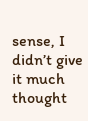sense, I didn’t give it much thought